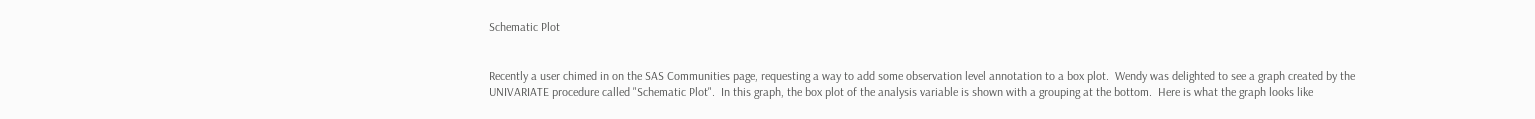Schematic Plot


Recently a user chimed in on the SAS Communities page, requesting a way to add some observation level annotation to a box plot.  Wendy was delighted to see a graph created by the UNIVARIATE procedure called "Schematic Plot".  In this graph, the box plot of the analysis variable is shown with a grouping at the bottom.  Here is what the graph looks like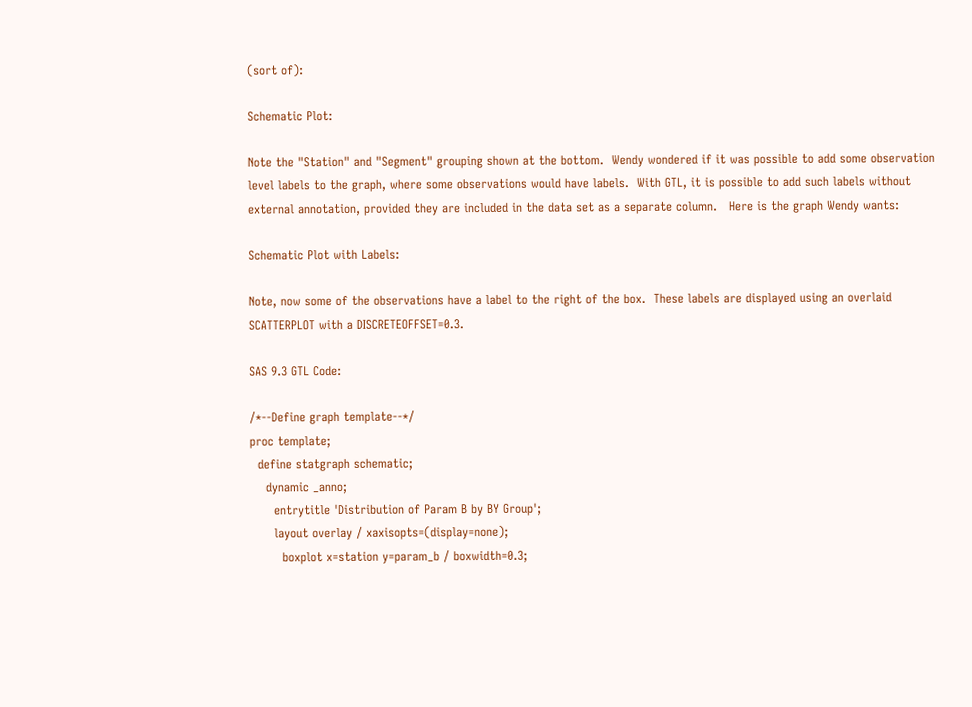(sort of):

Schematic Plot:

Note the "Station" and "Segment" grouping shown at the bottom.  Wendy wondered if it was possible to add some observation level labels to the graph, where some observations would have labels.  With GTL, it is possible to add such labels without external annotation, provided they are included in the data set as a separate column.   Here is the graph Wendy wants:

Schematic Plot with Labels:

Note, now some of the observations have a label to the right of the box.  These labels are displayed using an overlaid SCATTERPLOT with a DISCRETEOFFSET=0.3.

SAS 9.3 GTL Code:

/*--Define graph template--*/
proc template;
  define statgraph schematic;
    dynamic _anno;
      entrytitle 'Distribution of Param B by BY Group';
      layout overlay / xaxisopts=(display=none);
        boxplot x=station y=param_b / boxwidth=0.3;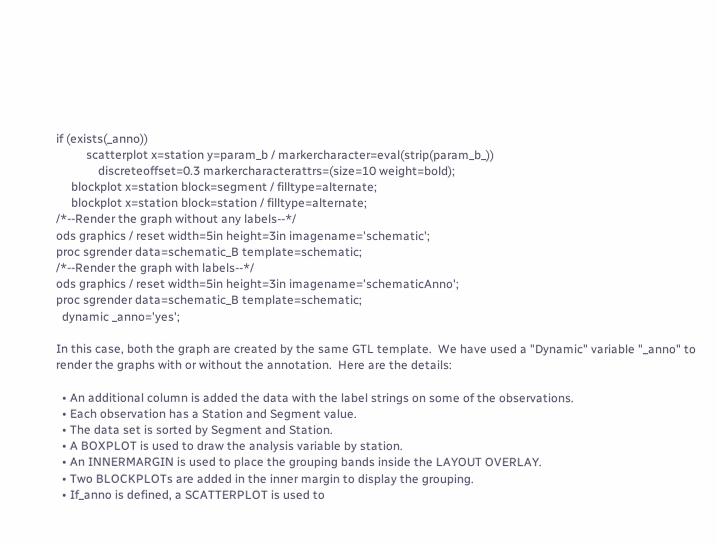if (exists(_anno))
          scatterplot x=station y=param_b / markercharacter=eval(strip(param_b_))
              discreteoffset=0.3 markercharacterattrs=(size=10 weight=bold);
     blockplot x=station block=segment / filltype=alternate;
     blockplot x=station block=station / filltype=alternate;
/*--Render the graph without any labels--*/
ods graphics / reset width=5in height=3in imagename='schematic';
proc sgrender data=schematic_B template=schematic;
/*--Render the graph with labels--*/
ods graphics / reset width=5in height=3in imagename='schematicAnno';
proc sgrender data=schematic_B template=schematic;
  dynamic _anno='yes';

In this case, both the graph are created by the same GTL template.  We have used a "Dynamic" variable "_anno" to render the graphs with or without the annotation.  Here are the details:

  • An additional column is added the data with the label strings on some of the observations.
  • Each observation has a Station and Segment value.
  • The data set is sorted by Segment and Station.
  • A BOXPLOT is used to draw the analysis variable by station.
  • An INNERMARGIN is used to place the grouping bands inside the LAYOUT OVERLAY.
  • Two BLOCKPLOTs are added in the inner margin to display the grouping.
  • If_anno is defined, a SCATTERPLOT is used to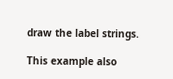draw the label strings.

This example also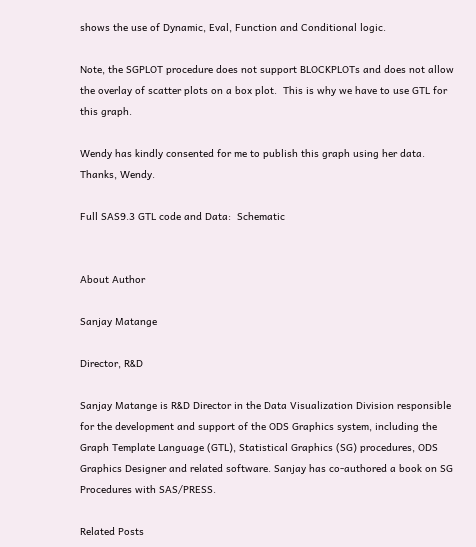shows the use of Dynamic, Eval, Function and Conditional logic.

Note, the SGPLOT procedure does not support BLOCKPLOTs and does not allow the overlay of scatter plots on a box plot.  This is why we have to use GTL for this graph.

Wendy has kindly consented for me to publish this graph using her data.  Thanks, Wendy.

Full SAS9.3 GTL code and Data:  Schematic


About Author

Sanjay Matange

Director, R&D

Sanjay Matange is R&D Director in the Data Visualization Division responsible for the development and support of the ODS Graphics system, including the Graph Template Language (GTL), Statistical Graphics (SG) procedures, ODS Graphics Designer and related software. Sanjay has co-authored a book on SG Procedures with SAS/PRESS.

Related Posts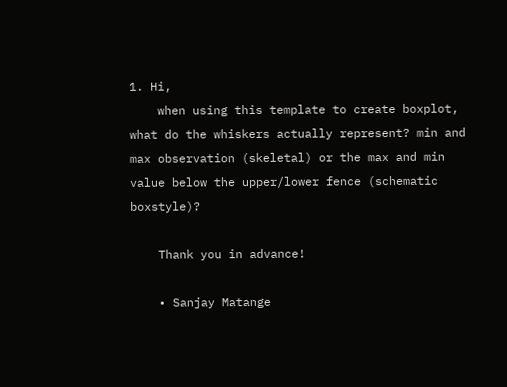1. Hi,
    when using this template to create boxplot, what do the whiskers actually represent? min and max observation (skeletal) or the max and min value below the upper/lower fence (schematic boxstyle)?

    Thank you in advance!

    • Sanjay Matange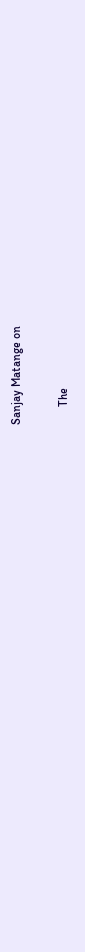Sanjay Matange on

      The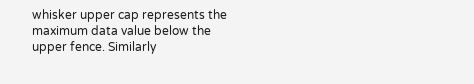whisker upper cap represents the maximum data value below the upper fence. Similarly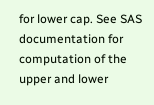for lower cap. See SAS documentation for computation of the upper and lower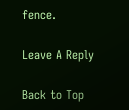fence.

Leave A Reply

Back to Top